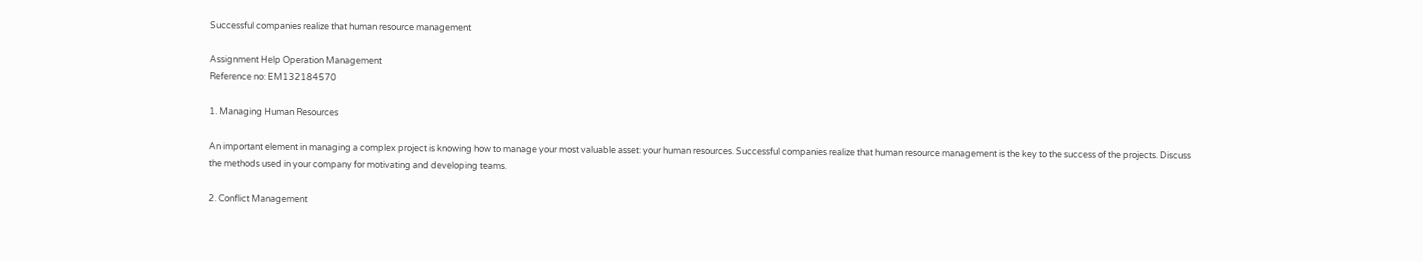Successful companies realize that human resource management

Assignment Help Operation Management
Reference no: EM132184570

1. Managing Human Resources

An important element in managing a complex project is knowing how to manage your most valuable asset: your human resources. Successful companies realize that human resource management is the key to the success of the projects. Discuss the methods used in your company for motivating and developing teams.

2. Conflict Management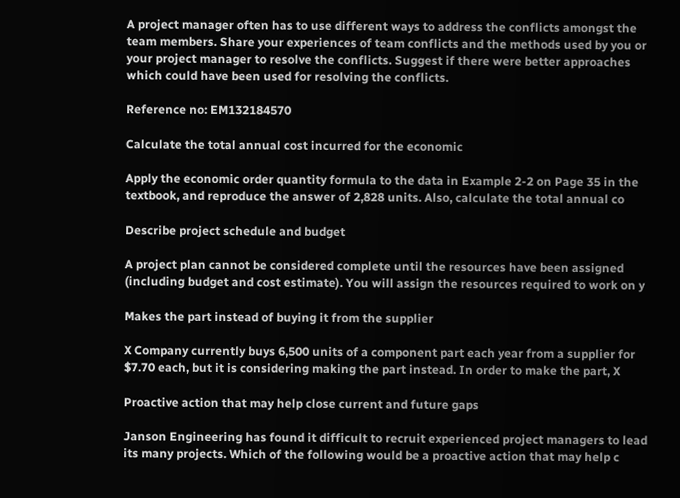A project manager often has to use different ways to address the conflicts amongst the team members. Share your experiences of team conflicts and the methods used by you or your project manager to resolve the conflicts. Suggest if there were better approaches which could have been used for resolving the conflicts.

Reference no: EM132184570

Calculate the total annual cost incurred for the economic

Apply the economic order quantity formula to the data in Example 2-2 on Page 35 in the textbook, and reproduce the answer of 2,828 units. Also, calculate the total annual co

Describe project schedule and budget

A project plan cannot be considered complete until the resources have been assigned (including budget and cost estimate). You will assign the resources required to work on y

Makes the part instead of buying it from the supplier

X Company currently buys 6,500 units of a component part each year from a supplier for $7.70 each, but it is considering making the part instead. In order to make the part, X

Proactive action that may help close current and future gaps

Janson Engineering has found it difficult to recruit experienced project managers to lead its many projects. Which of the following would be a proactive action that may help c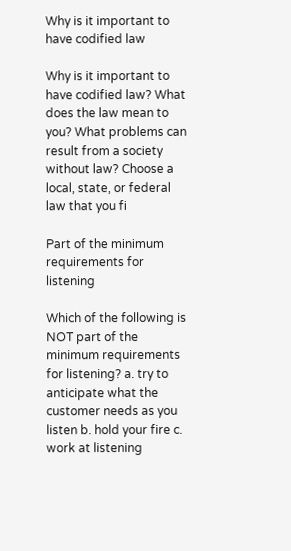Why is it important to have codified law

Why is it important to have codified law? What does the law mean to you? What problems can result from a society without law? Choose a local, state, or federal law that you fi

Part of the minimum requirements for listening

Which of the following is NOT part of the minimum requirements for listening? a. try to anticipate what the customer needs as you listen b. hold your fire c. work at listening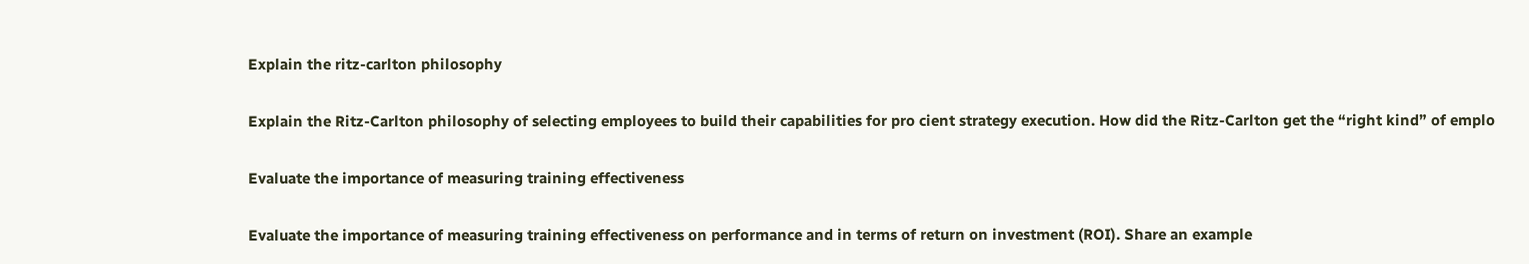Explain the ritz-carlton philosophy

Explain the Ritz-Carlton philosophy of selecting employees to build their capabilities for pro cient strategy execution. How did the Ritz-Carlton get the “right kind” of emplo

Evaluate the importance of measuring training effectiveness

Evaluate the importance of measuring training effectiveness on performance and in terms of return on investment (ROI). Share an example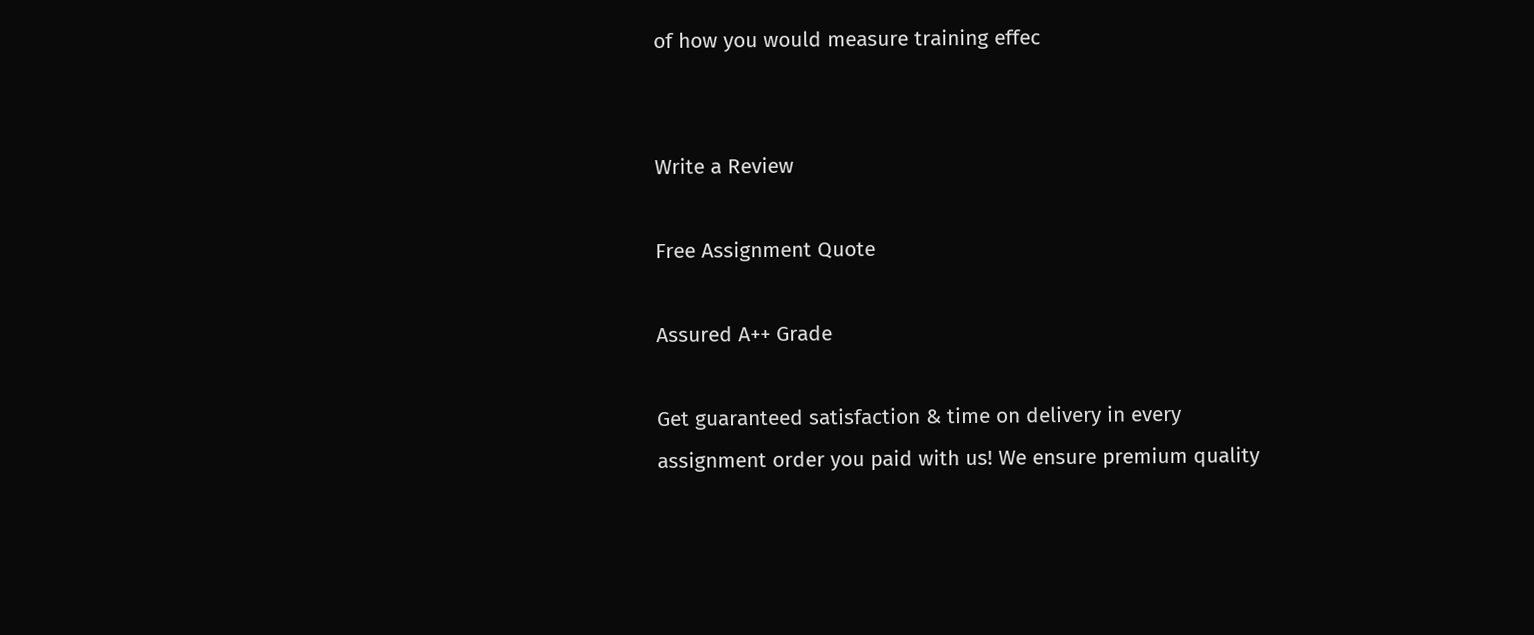of how you would measure training effec


Write a Review

Free Assignment Quote

Assured A++ Grade

Get guaranteed satisfaction & time on delivery in every assignment order you paid with us! We ensure premium quality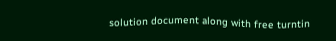solution document along with free turntin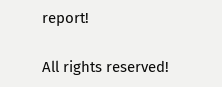report!

All rights reserved!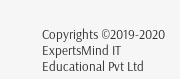Copyrights ©2019-2020 ExpertsMind IT Educational Pvt Ltd